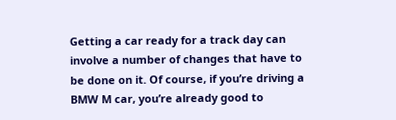Getting a car ready for a track day can involve a number of changes that have to be done on it. Of course, if you’re driving a BMW M car, you’re already good to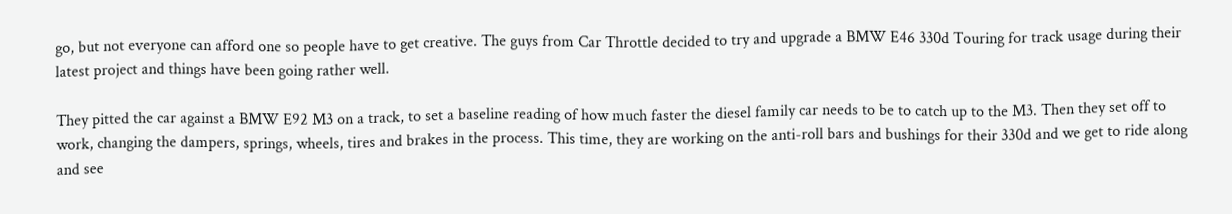go, but not everyone can afford one so people have to get creative. The guys from Car Throttle decided to try and upgrade a BMW E46 330d Touring for track usage during their latest project and things have been going rather well.

They pitted the car against a BMW E92 M3 on a track, to set a baseline reading of how much faster the diesel family car needs to be to catch up to the M3. Then they set off to work, changing the dampers, springs, wheels, tires and brakes in the process. This time, they are working on the anti-roll bars and bushings for their 330d and we get to ride along and see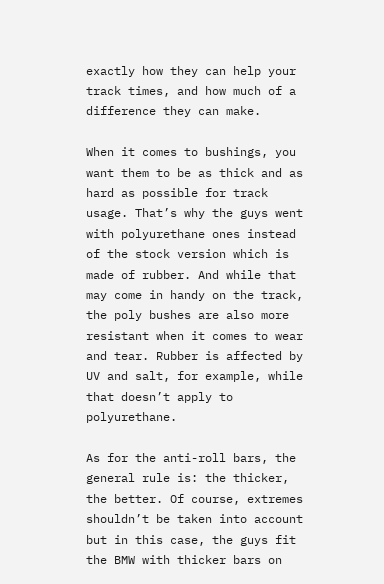exactly how they can help your track times, and how much of a difference they can make.

When it comes to bushings, you want them to be as thick and as hard as possible for track usage. That’s why the guys went with polyurethane ones instead of the stock version which is made of rubber. And while that may come in handy on the track, the poly bushes are also more resistant when it comes to wear and tear. Rubber is affected by UV and salt, for example, while that doesn’t apply to polyurethane.

As for the anti-roll bars, the general rule is: the thicker, the better. Of course, extremes shouldn’t be taken into account but in this case, the guys fit the BMW with thicker bars on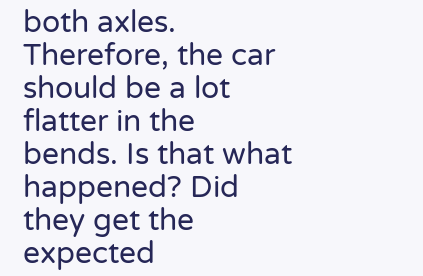both axles. Therefore, the car should be a lot flatter in the bends. Is that what happened? Did they get the expected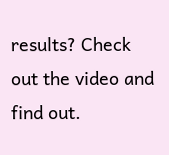results? Check out the video and find out.